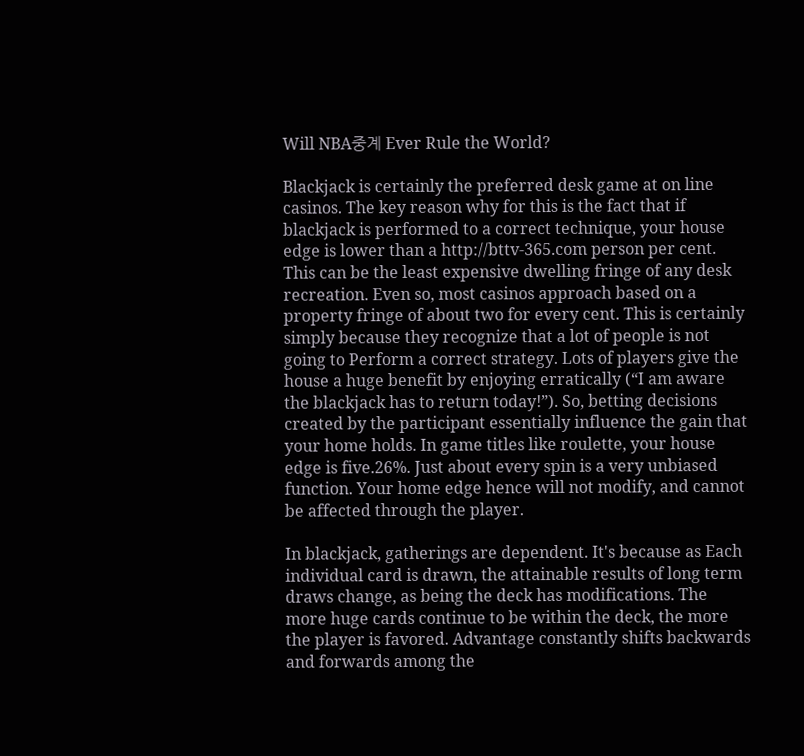Will NBA중계 Ever Rule the World?

Blackjack is certainly the preferred desk game at on line casinos. The key reason why for this is the fact that if blackjack is performed to a correct technique, your house edge is lower than a http://bttv-365.com person per cent. This can be the least expensive dwelling fringe of any desk recreation. Even so, most casinos approach based on a property fringe of about two for every cent. This is certainly simply because they recognize that a lot of people is not going to Perform a correct strategy. Lots of players give the house a huge benefit by enjoying erratically (“I am aware the blackjack has to return today!”). So, betting decisions created by the participant essentially influence the gain that your home holds. In game titles like roulette, your house edge is five.26%. Just about every spin is a very unbiased function. Your home edge hence will not modify, and cannot be affected through the player.

In blackjack, gatherings are dependent. It's because as Each individual card is drawn, the attainable results of long term draws change, as being the deck has modifications. The more huge cards continue to be within the deck, the more the player is favored. Advantage constantly shifts backwards and forwards among the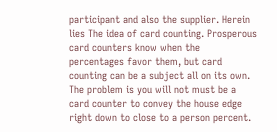participant and also the supplier. Herein lies The idea of card counting. Prosperous card counters know when the percentages favor them, but card counting can be a subject all on its own. The problem is you will not must be a card counter to convey the house edge right down to close to a person percent.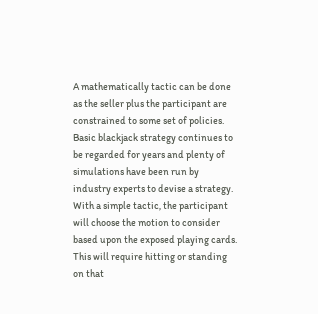A mathematically tactic can be done as the seller plus the participant are constrained to some set of policies. Basic blackjack strategy continues to be regarded for years and plenty of simulations have been run by industry experts to devise a strategy. With a simple tactic, the participant will choose the motion to consider based upon the exposed playing cards. This will require hitting or standing on that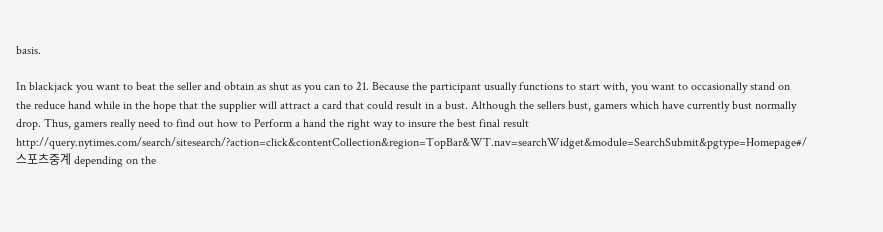basis.

In blackjack you want to beat the seller and obtain as shut as you can to 21. Because the participant usually functions to start with, you want to occasionally stand on the reduce hand while in the hope that the supplier will attract a card that could result in a bust. Although the sellers bust, gamers which have currently bust normally drop. Thus, gamers really need to find out how to Perform a hand the right way to insure the best final result http://query.nytimes.com/search/sitesearch/?action=click&contentCollection&region=TopBar&WT.nav=searchWidget&module=SearchSubmit&pgtype=Homepage#/스포츠중계 depending on the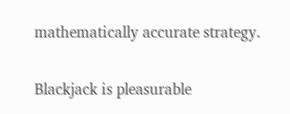mathematically accurate strategy.

Blackjack is pleasurable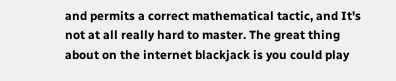and permits a correct mathematical tactic, and It's not at all really hard to master. The great thing about on the internet blackjack is you could play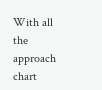With all the approach chart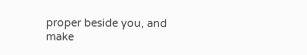proper beside you, and make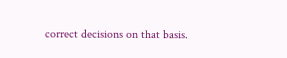correct decisions on that basis.